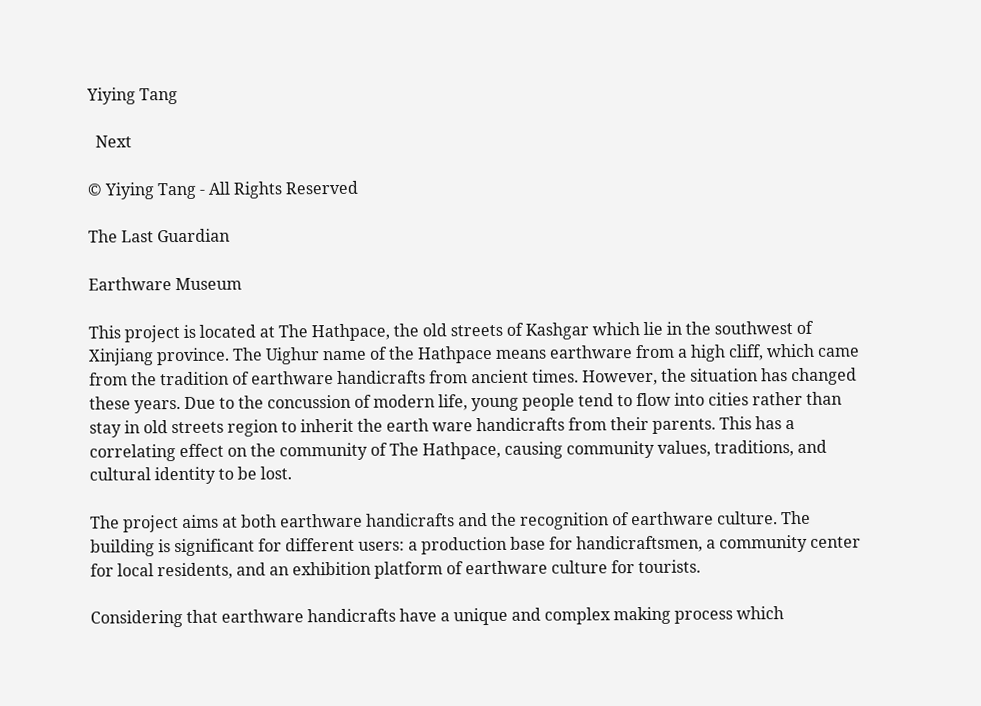Yiying Tang

  Next

© Yiying Tang - All Rights Reserved

The Last Guardian

Earthware Museum

This project is located at The Hathpace, the old streets of Kashgar which lie in the southwest of Xinjiang province. The Uighur name of the Hathpace means earthware from a high cliff, which came from the tradition of earthware handicrafts from ancient times. However, the situation has changed these years. Due to the concussion of modern life, young people tend to flow into cities rather than stay in old streets region to inherit the earth ware handicrafts from their parents. This has a correlating effect on the community of The Hathpace, causing community values, traditions, and cultural identity to be lost.

The project aims at both earthware handicrafts and the recognition of earthware culture. The building is significant for different users: a production base for handicraftsmen, a community center for local residents, and an exhibition platform of earthware culture for tourists.

Considering that earthware handicrafts have a unique and complex making process which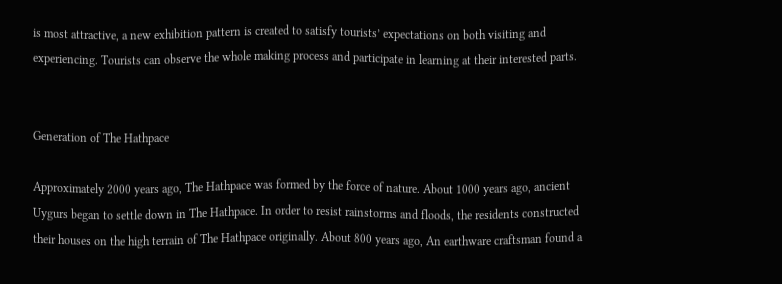is most attractive, a new exhibition pattern is created to satisfy tourists’ expectations on both visiting and experiencing. Tourists can observe the whole making process and participate in learning at their interested parts.


Generation of The Hathpace

Approximately 2000 years ago, The Hathpace was formed by the force of nature. About 1000 years ago, ancient Uygurs began to settle down in The Hathpace. In order to resist rainstorms and floods, the residents constructed their houses on the high terrain of The Hathpace originally. About 800 years ago, An earthware craftsman found a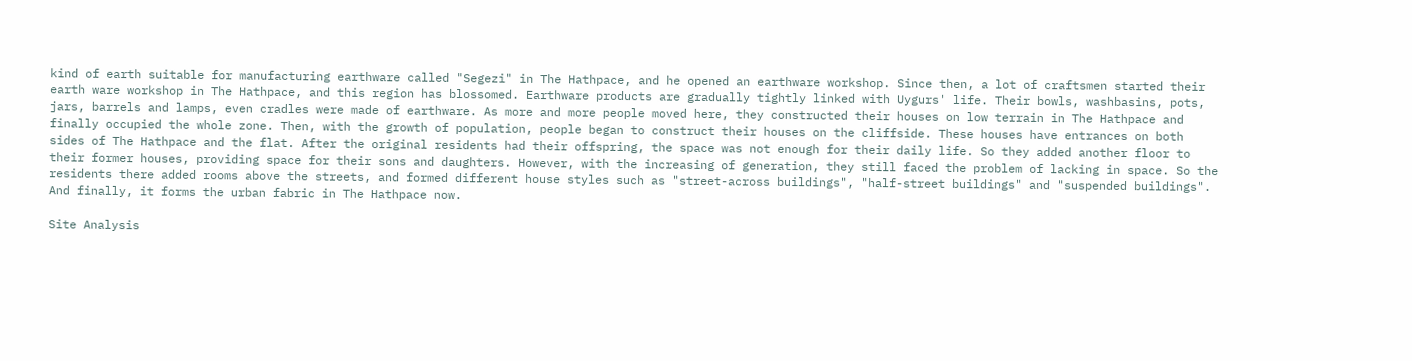kind of earth suitable for manufacturing earthware called "Segezi" in The Hathpace, and he opened an earthware workshop. Since then, a lot of craftsmen started their earth ware workshop in The Hathpace, and this region has blossomed. Earthware products are gradually tightly linked with Uygurs' life. Their bowls, washbasins, pots, jars, barrels and lamps, even cradles were made of earthware. As more and more people moved here, they constructed their houses on low terrain in The Hathpace and finally occupied the whole zone. Then, with the growth of population, people began to construct their houses on the cliffside. These houses have entrances on both sides of The Hathpace and the flat. After the original residents had their offspring, the space was not enough for their daily life. So they added another floor to their former houses, providing space for their sons and daughters. However, with the increasing of generation, they still faced the problem of lacking in space. So the residents there added rooms above the streets, and formed different house styles such as "street-across buildings", "half-street buildings" and "suspended buildings". And finally, it forms the urban fabric in The Hathpace now.

Site Analysis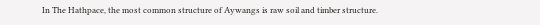In The Hathpace, the most common structure of Aywangs is raw soil and timber structure.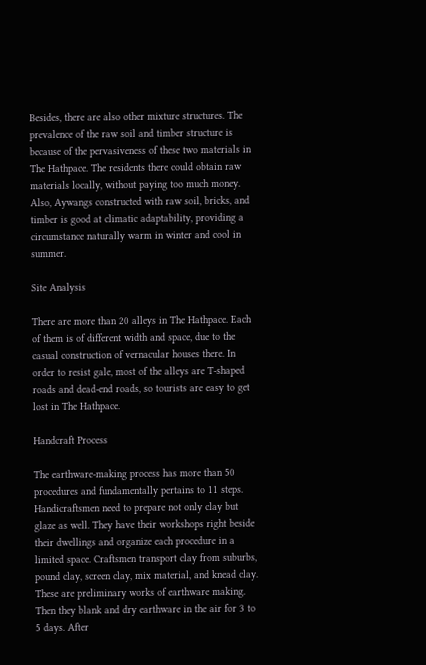Besides, there are also other mixture structures. The prevalence of the raw soil and timber structure is because of the pervasiveness of these two materials in The Hathpace. The residents there could obtain raw materials locally, without paying too much money. Also, Aywangs constructed with raw soil, bricks, and timber is good at climatic adaptability, providing a circumstance naturally warm in winter and cool in summer.

Site Analysis

There are more than 20 alleys in The Hathpace. Each of them is of different width and space, due to the casual construction of vernacular houses there. In order to resist gale, most of the alleys are T-shaped roads and dead-end roads, so tourists are easy to get lost in The Hathpace.

Handcraft Process

The earthware-making process has more than 50 procedures and fundamentally pertains to 11 steps. Handicraftsmen need to prepare not only clay but glaze as well. They have their workshops right beside their dwellings and organize each procedure in a limited space. Craftsmen transport clay from suburbs, pound clay, screen clay, mix material, and knead clay. These are preliminary works of earthware making. Then they blank and dry earthware in the air for 3 to 5 days. After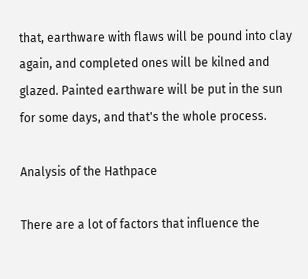that, earthware with flaws will be pound into clay again, and completed ones will be kilned and glazed. Painted earthware will be put in the sun for some days, and that's the whole process.

Analysis of the Hathpace

There are a lot of factors that influence the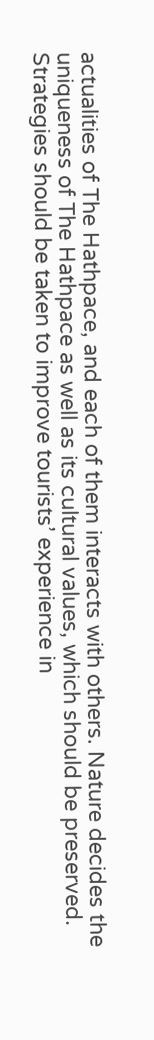actualities of The Hathpace, and each of them interacts with others. Nature decides the uniqueness of The Hathpace as well as its cultural values, which should be preserved. Strategies should be taken to improve tourists’ experience in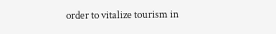order to vitalize tourism in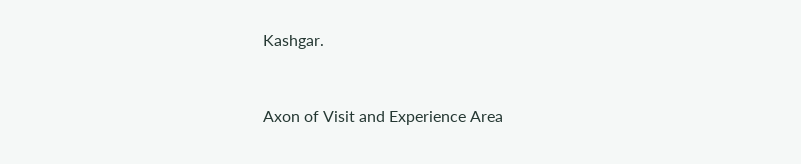Kashgar.


Axon of Visit and Experience Area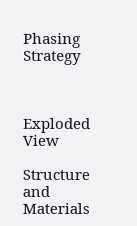Phasing Strategy



Exploded View

Structure and Materials